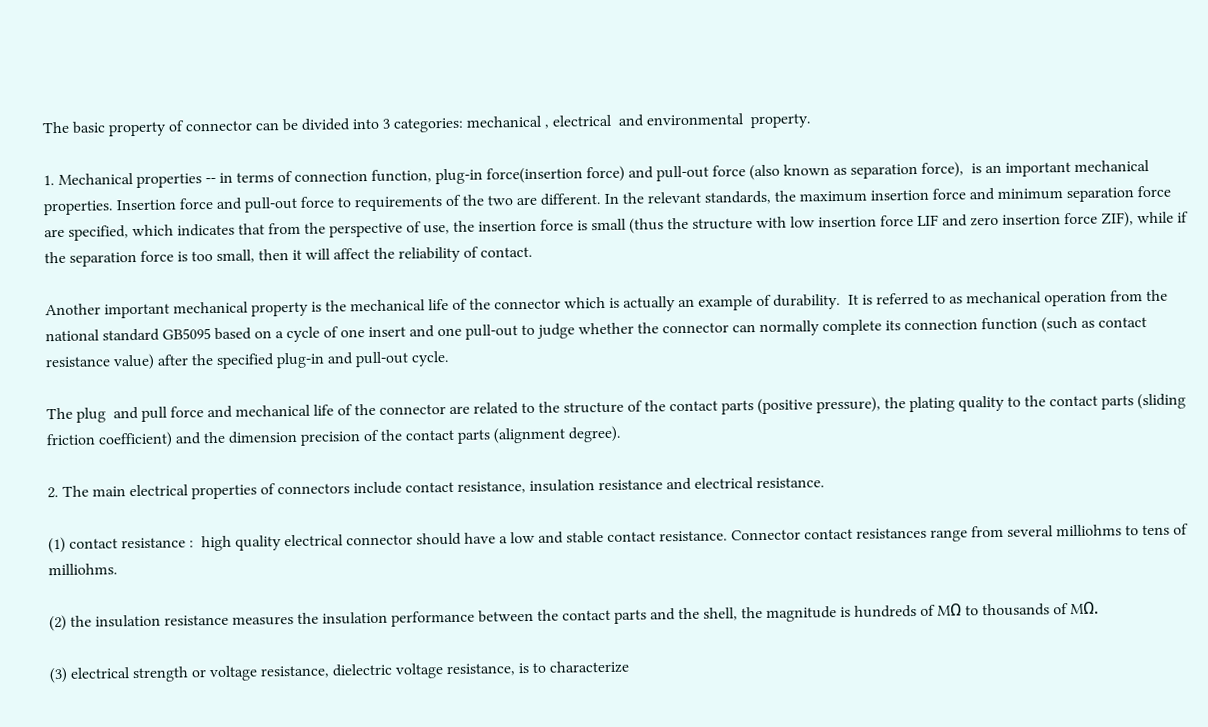The basic property of connector can be divided into 3 categories: mechanical , electrical  and environmental  property.

1. Mechanical properties -- in terms of connection function, plug-in force(insertion force) and pull-out force (also known as separation force),  is an important mechanical properties. Insertion force and pull-out force to requirements of the two are different. In the relevant standards, the maximum insertion force and minimum separation force are specified, which indicates that from the perspective of use, the insertion force is small (thus the structure with low insertion force LIF and zero insertion force ZIF), while if the separation force is too small, then it will affect the reliability of contact.

Another important mechanical property is the mechanical life of the connector which is actually an example of durability.  It is referred to as mechanical operation from the national standard GB5095 based on a cycle of one insert and one pull-out to judge whether the connector can normally complete its connection function (such as contact resistance value) after the specified plug-in and pull-out cycle.

The plug  and pull force and mechanical life of the connector are related to the structure of the contact parts (positive pressure), the plating quality to the contact parts (sliding friction coefficient) and the dimension precision of the contact parts (alignment degree).

2. The main electrical properties of connectors include contact resistance, insulation resistance and electrical resistance.

(1) contact resistance :  high quality electrical connector should have a low and stable contact resistance. Connector contact resistances range from several milliohms to tens of milliohms.

(2) the insulation resistance measures the insulation performance between the contact parts and the shell, the magnitude is hundreds of MΩ to thousands of MΩ.

(3) electrical strength or voltage resistance, dielectric voltage resistance, is to characterize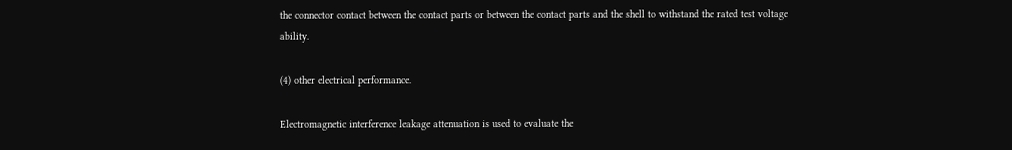the connector contact between the contact parts or between the contact parts and the shell to withstand the rated test voltage ability.

(4) other electrical performance.

Electromagnetic interference leakage attenuation is used to evaluate the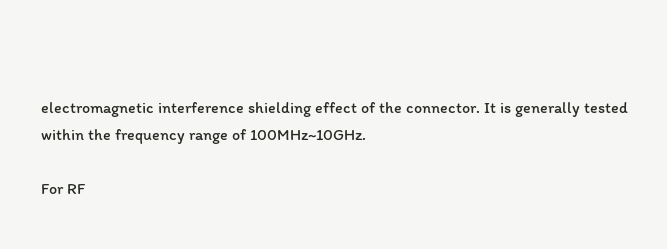electromagnetic interference shielding effect of the connector. It is generally tested within the frequency range of 100MHz~10GHz.

For RF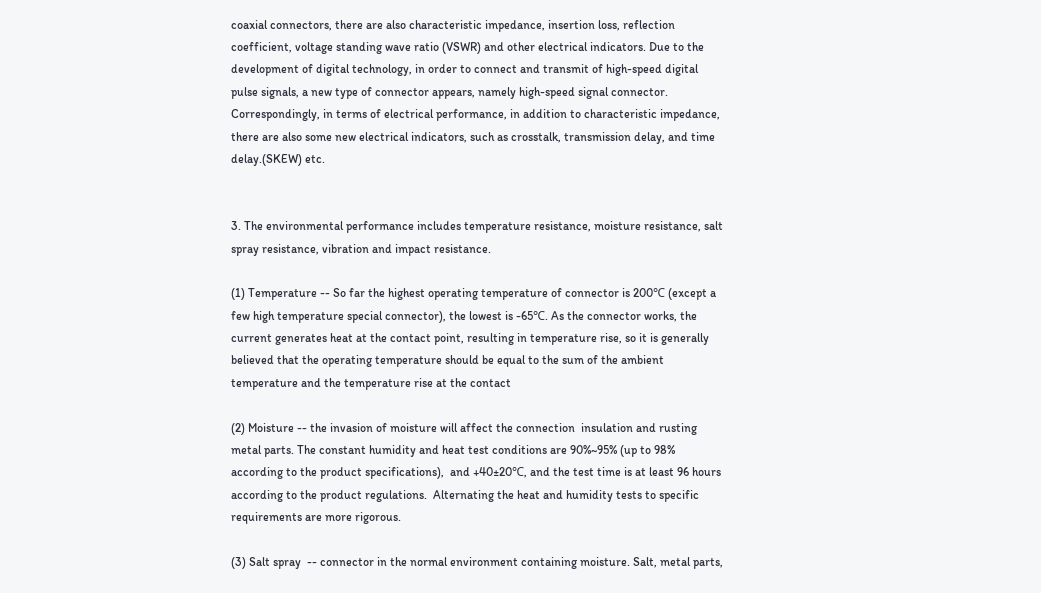coaxial connectors, there are also characteristic impedance, insertion loss, reflection coefficient, voltage standing wave ratio (VSWR) and other electrical indicators. Due to the development of digital technology, in order to connect and transmit of high-speed digital pulse signals, a new type of connector appears, namely high-speed signal connector. Correspondingly, in terms of electrical performance, in addition to characteristic impedance, there are also some new electrical indicators, such as crosstalk, transmission delay, and time delay.(SKEW) etc.


3. The environmental performance includes temperature resistance, moisture resistance, salt spray resistance, vibration and impact resistance.

(1) Temperature -- So far the highest operating temperature of connector is 200℃ (except a few high temperature special connector), the lowest is -65℃. As the connector works, the current generates heat at the contact point, resulting in temperature rise, so it is generally believed that the operating temperature should be equal to the sum of the ambient temperature and the temperature rise at the contact

(2) Moisture -- the invasion of moisture will affect the connection  insulation and rusting metal parts. The constant humidity and heat test conditions are 90%~95% (up to 98% according to the product specifications),  and +40±20℃, and the test time is at least 96 hours according to the product regulations.  Alternating the heat and humidity tests to specific requirements are more rigorous.

(3) Salt spray  -- connector in the normal environment containing moisture. Salt, metal parts,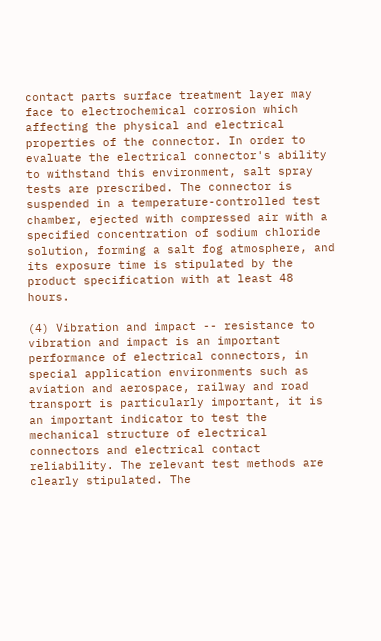contact parts surface treatment layer may face to electrochemical corrosion which affecting the physical and electrical properties of the connector. In order to evaluate the electrical connector's ability to withstand this environment, salt spray tests are prescribed. The connector is suspended in a temperature-controlled test chamber, ejected with compressed air with a specified concentration of sodium chloride solution, forming a salt fog atmosphere, and its exposure time is stipulated by the product specification with at least 48 hours.

(4) Vibration and impact -- resistance to vibration and impact is an important performance of electrical connectors, in special application environments such as aviation and aerospace, railway and road transport is particularly important, it is an important indicator to test the mechanical structure of electrical connectors and electrical contact reliability. The relevant test methods are clearly stipulated. The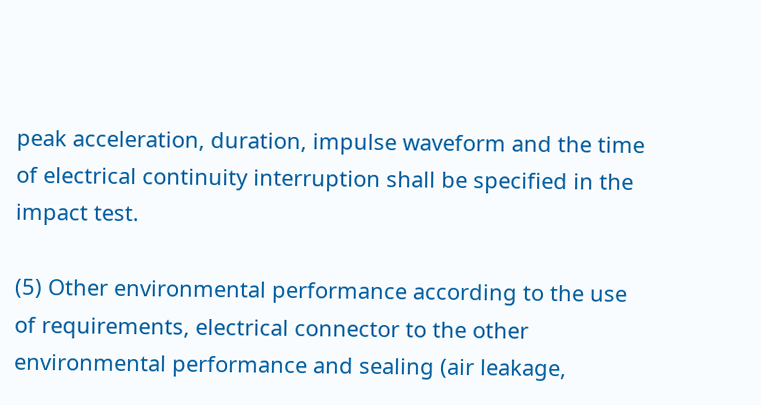peak acceleration, duration, impulse waveform and the time of electrical continuity interruption shall be specified in the impact test.

(5) Other environmental performance according to the use of requirements, electrical connector to the other environmental performance and sealing (air leakage,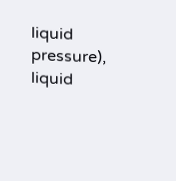liquid pressure), liquid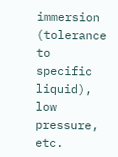immersion (tolerance to specific liquid), low pressure, etc.